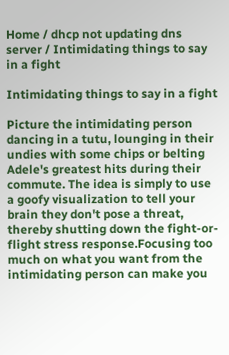Home / dhcp not updating dns server / Intimidating things to say in a fight

Intimidating things to say in a fight

Picture the intimidating person dancing in a tutu, lounging in their undies with some chips or belting Adele's greatest hits during their commute. The idea is simply to use a goofy visualization to tell your brain they don't pose a threat, thereby shutting down the fight-or-flight stress response.Focusing too much on what you want from the intimidating person can make you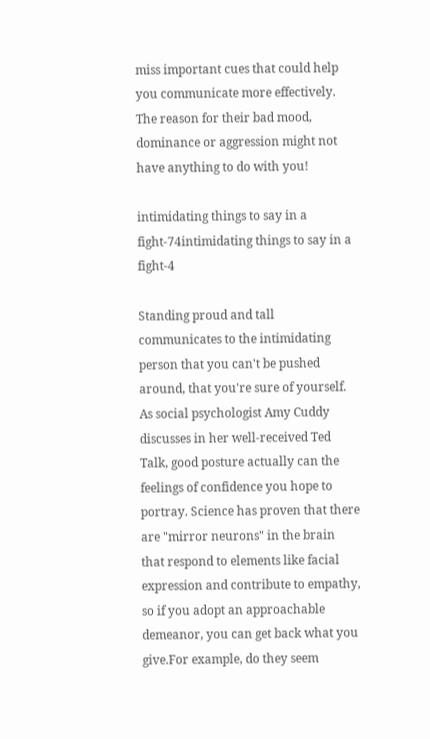miss important cues that could help you communicate more effectively. The reason for their bad mood, dominance or aggression might not have anything to do with you!

intimidating things to say in a fight-74intimidating things to say in a fight-4

Standing proud and tall communicates to the intimidating person that you can't be pushed around, that you're sure of yourself. As social psychologist Amy Cuddy discusses in her well-received Ted Talk, good posture actually can the feelings of confidence you hope to portray. Science has proven that there are "mirror neurons" in the brain that respond to elements like facial expression and contribute to empathy, so if you adopt an approachable demeanor, you can get back what you give.For example, do they seem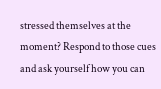stressed themselves at the moment? Respond to those cues and ask yourself how you can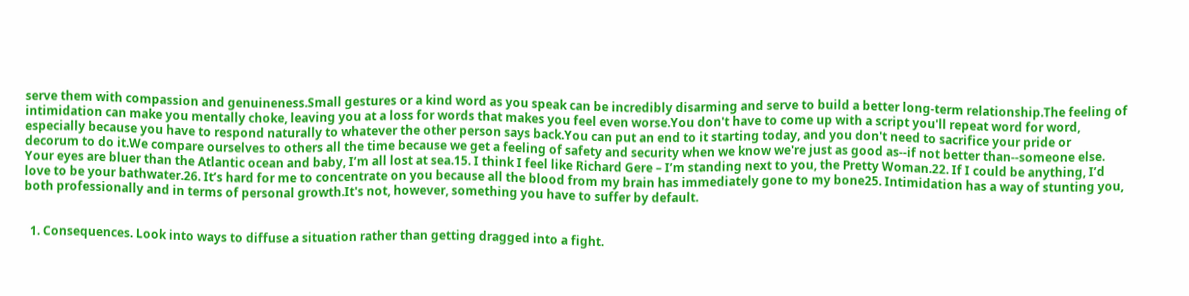serve them with compassion and genuineness.Small gestures or a kind word as you speak can be incredibly disarming and serve to build a better long-term relationship.The feeling of intimidation can make you mentally choke, leaving you at a loss for words that makes you feel even worse.You don't have to come up with a script you'll repeat word for word, especially because you have to respond naturally to whatever the other person says back.You can put an end to it starting today, and you don't need to sacrifice your pride or decorum to do it.We compare ourselves to others all the time because we get a feeling of safety and security when we know we're just as good as--if not better than--someone else. Your eyes are bluer than the Atlantic ocean and baby, I’m all lost at sea.15. I think I feel like Richard Gere – I’m standing next to you, the Pretty Woman.22. If I could be anything, I’d love to be your bathwater.26. It’s hard for me to concentrate on you because all the blood from my brain has immediately gone to my bone25. Intimidation has a way of stunting you, both professionally and in terms of personal growth.It's not, however, something you have to suffer by default.


  1. Consequences. Look into ways to diffuse a situation rather than getting dragged into a fight.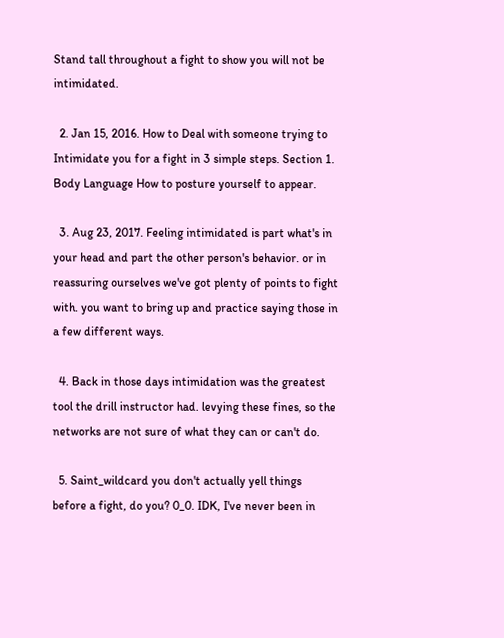Stand tall throughout a fight to show you will not be intimidated.

  2. Jan 15, 2016. How to Deal with someone trying to Intimidate you for a fight in 3 simple steps. Section 1. Body Language How to posture yourself to appear.

  3. Aug 23, 2017. Feeling intimidated is part what's in your head and part the other person's behavior. or in reassuring ourselves we've got plenty of points to fight with. you want to bring up and practice saying those in a few different ways.

  4. Back in those days intimidation was the greatest tool the drill instructor had. levying these fines, so the networks are not sure of what they can or can't do.

  5. Saint_wildcard you don't actually yell things before a fight, do you? 0_0. IDK, I've never been in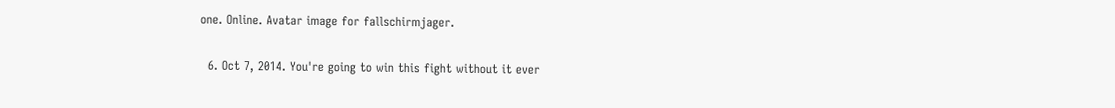one. Online. Avatar image for fallschirmjager.

  6. Oct 7, 2014. You're going to win this fight without it ever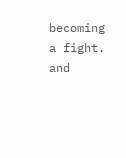becoming a fight. and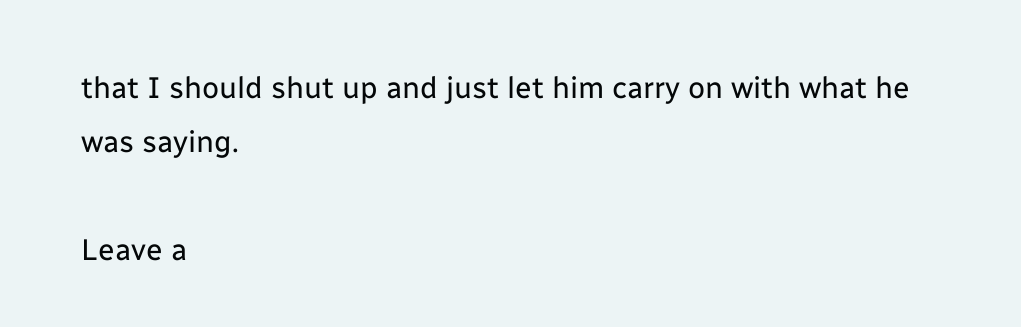that I should shut up and just let him carry on with what he was saying.

Leave a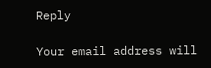Reply

Your email address will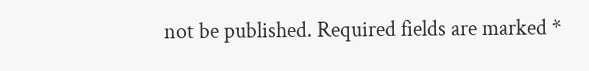not be published. Required fields are marked *